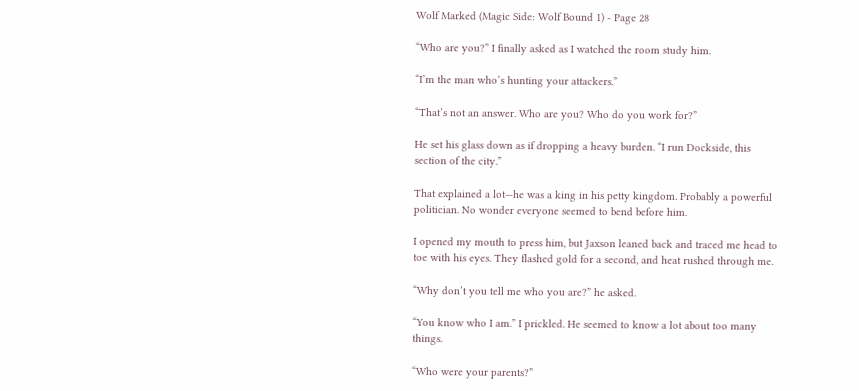Wolf Marked (Magic Side: Wolf Bound 1) - Page 28

“Who are you?” I finally asked as I watched the room study him.

“I’m the man who’s hunting your attackers.”

“That’s not an answer. Who are you? Who do you work for?”

He set his glass down as if dropping a heavy burden. “I run Dockside, this section of the city.”

That explained a lot—he was a king in his petty kingdom. Probably a powerful politician. No wonder everyone seemed to bend before him.

I opened my mouth to press him, but Jaxson leaned back and traced me head to toe with his eyes. They flashed gold for a second, and heat rushed through me.

“Why don’t you tell me who you are?” he asked.

“You know who I am.” I prickled. He seemed to know a lot about too many things.

“Who were your parents?”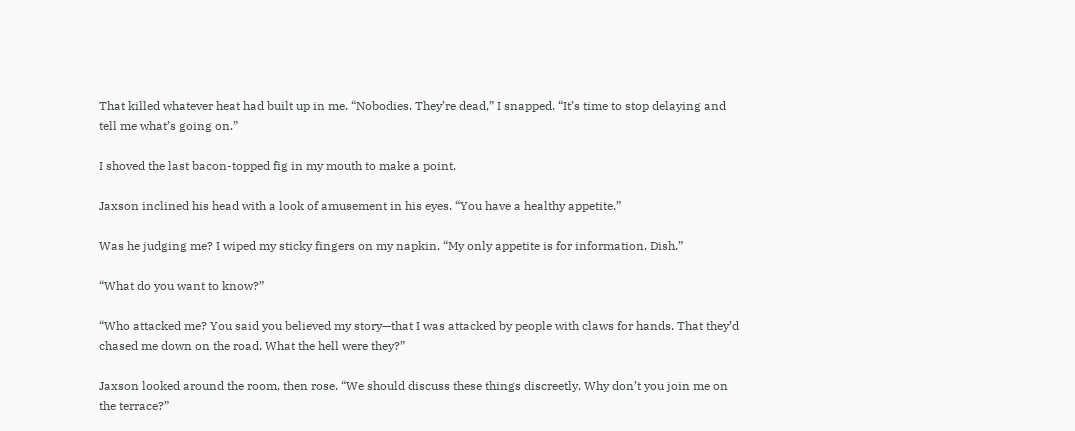That killed whatever heat had built up in me. “Nobodies. They’re dead,” I snapped. “It’s time to stop delaying and tell me what’s going on.”

I shoved the last bacon-topped fig in my mouth to make a point.

Jaxson inclined his head with a look of amusement in his eyes. “You have a healthy appetite.”

Was he judging me? I wiped my sticky fingers on my napkin. “My only appetite is for information. Dish.”

“What do you want to know?”

“Who attacked me? You said you believed my story—that I was attacked by people with claws for hands. That they’d chased me down on the road. What the hell were they?”

Jaxson looked around the room, then rose. “We should discuss these things discreetly. Why don’t you join me on the terrace?”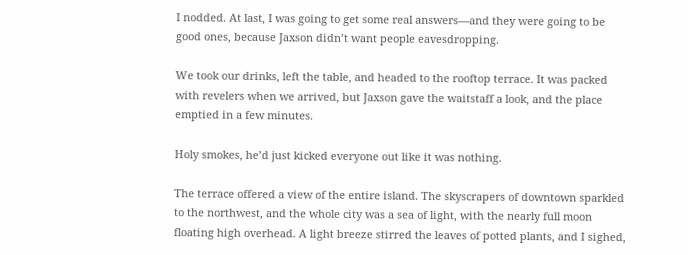I nodded. At last, I was going to get some real answers—and they were going to be good ones, because Jaxson didn’t want people eavesdropping.

We took our drinks, left the table, and headed to the rooftop terrace. It was packed with revelers when we arrived, but Jaxson gave the waitstaff a look, and the place emptied in a few minutes.

Holy smokes, he’d just kicked everyone out like it was nothing.

The terrace offered a view of the entire island. The skyscrapers of downtown sparkled to the northwest, and the whole city was a sea of light, with the nearly full moon floating high overhead. A light breeze stirred the leaves of potted plants, and I sighed,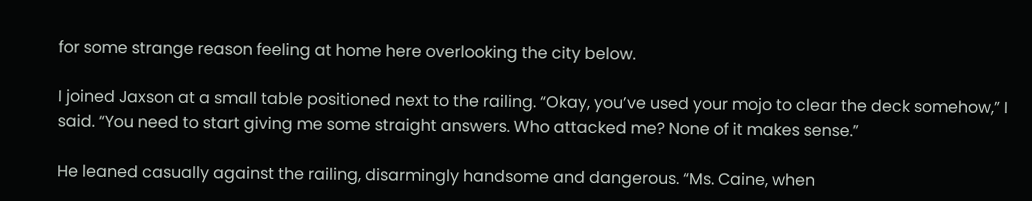for some strange reason feeling at home here overlooking the city below.

I joined Jaxson at a small table positioned next to the railing. “Okay, you’ve used your mojo to clear the deck somehow,” I said. “You need to start giving me some straight answers. Who attacked me? None of it makes sense.”

He leaned casually against the railing, disarmingly handsome and dangerous. “Ms. Caine, when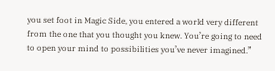you set foot in Magic Side, you entered a world very different from the one that you thought you knew. You’re going to need to open your mind to possibilities you’ve never imagined.”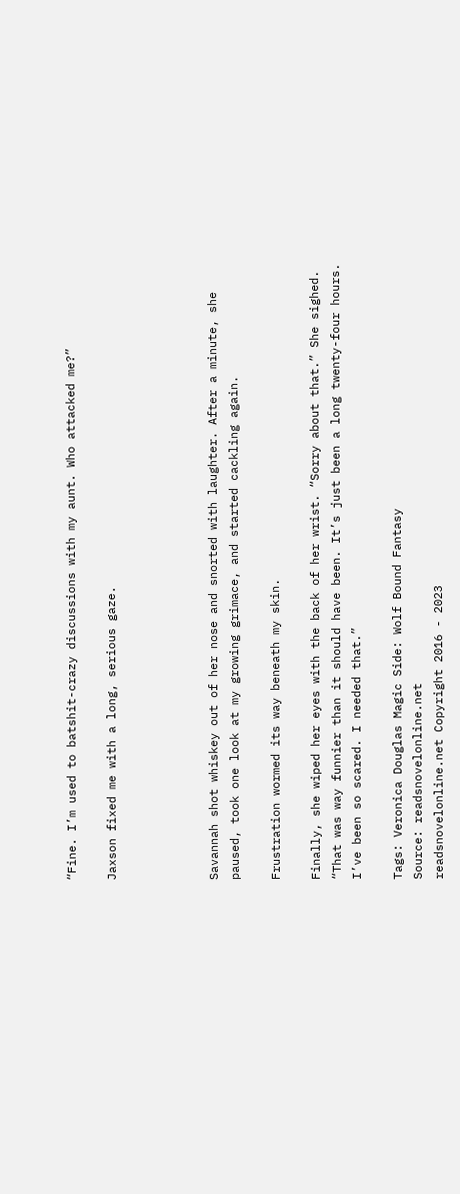“Fine. I’m used to batshit-crazy discussions with my aunt. Who attacked me?”

Jaxson fixed me with a long, serious gaze.




Savannah shot whiskey out of her nose and snorted with laughter. After a minute, she paused, took one look at my growing grimace, and started cackling again.

Frustration wormed its way beneath my skin.

Finally, she wiped her eyes with the back of her wrist. “Sorry about that.” She sighed. “That was way funnier than it should have been. It’s just been a long twenty-four hours. I’ve been so scared. I needed that.”

Tags: Veronica Douglas Magic Side: Wolf Bound Fantasy
Source: readsnovelonline.net
readsnovelonline.net Copyright 2016 - 2023